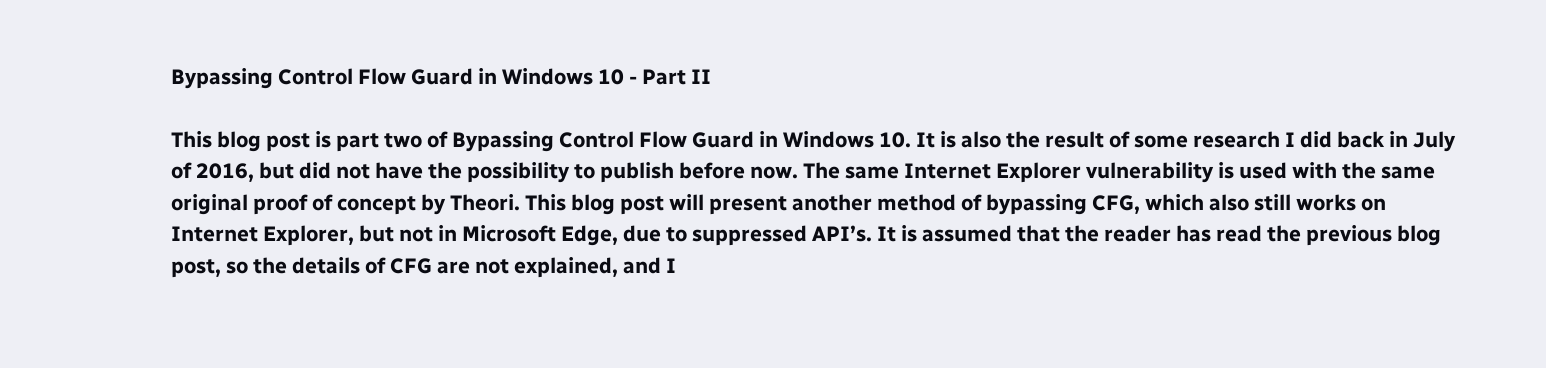Bypassing Control Flow Guard in Windows 10 - Part II

This blog post is part two of Bypassing Control Flow Guard in Windows 10. It is also the result of some research I did back in July of 2016, but did not have the possibility to publish before now. The same Internet Explorer vulnerability is used with the same original proof of concept by Theori. This blog post will present another method of bypassing CFG, which also still works on Internet Explorer, but not in Microsoft Edge, due to suppressed API’s. It is assumed that the reader has read the previous blog post, so the details of CFG are not explained, and I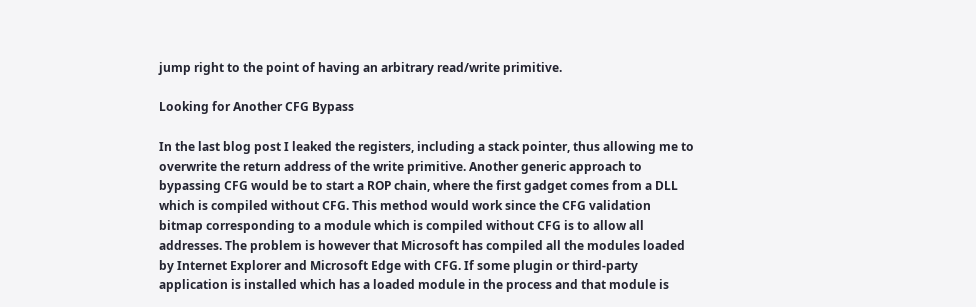jump right to the point of having an arbitrary read/write primitive.

Looking for Another CFG Bypass

In the last blog post I leaked the registers, including a stack pointer, thus allowing me to overwrite the return address of the write primitive. Another generic approach to bypassing CFG would be to start a ROP chain, where the first gadget comes from a DLL which is compiled without CFG. This method would work since the CFG validation bitmap corresponding to a module which is compiled without CFG is to allow all addresses. The problem is however that Microsoft has compiled all the modules loaded by Internet Explorer and Microsoft Edge with CFG. If some plugin or third-party application is installed which has a loaded module in the process and that module is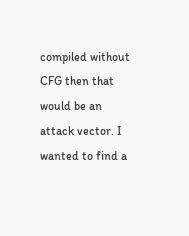compiled without CFG then that would be an attack vector. I wanted to find a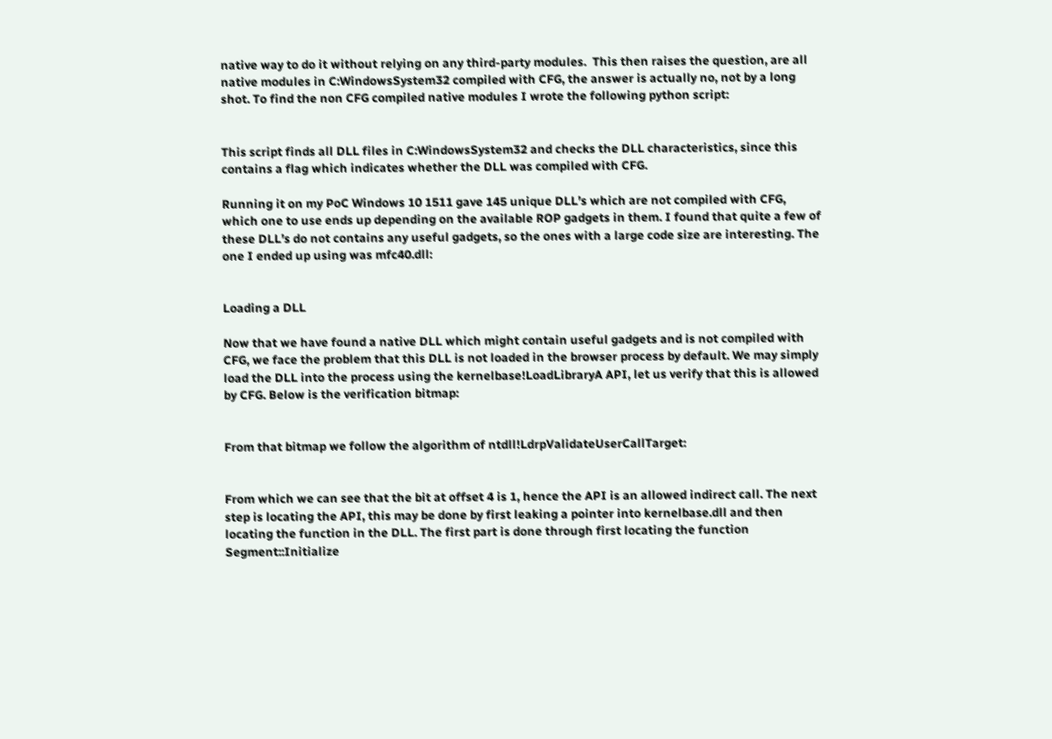native way to do it without relying on any third-party modules.  This then raises the question, are all native modules in C:WindowsSystem32 compiled with CFG, the answer is actually no, not by a long shot. To find the non CFG compiled native modules I wrote the following python script:


This script finds all DLL files in C:WindowsSystem32 and checks the DLL characteristics, since this contains a flag which indicates whether the DLL was compiled with CFG.

Running it on my PoC Windows 10 1511 gave 145 unique DLL’s which are not compiled with CFG, which one to use ends up depending on the available ROP gadgets in them. I found that quite a few of these DLL’s do not contains any useful gadgets, so the ones with a large code size are interesting. The one I ended up using was mfc40.dll:


Loading a DLL

Now that we have found a native DLL which might contain useful gadgets and is not compiled with CFG, we face the problem that this DLL is not loaded in the browser process by default. We may simply load the DLL into the process using the kernelbase!LoadLibraryA API, let us verify that this is allowed by CFG. Below is the verification bitmap:


From that bitmap we follow the algorithm of ntdll!LdrpValidateUserCallTarget:


From which we can see that the bit at offset 4 is 1, hence the API is an allowed indirect call. The next step is locating the API, this may be done by first leaking a pointer into kernelbase.dll and then locating the function in the DLL. The first part is done through first locating the function Segment::Initialize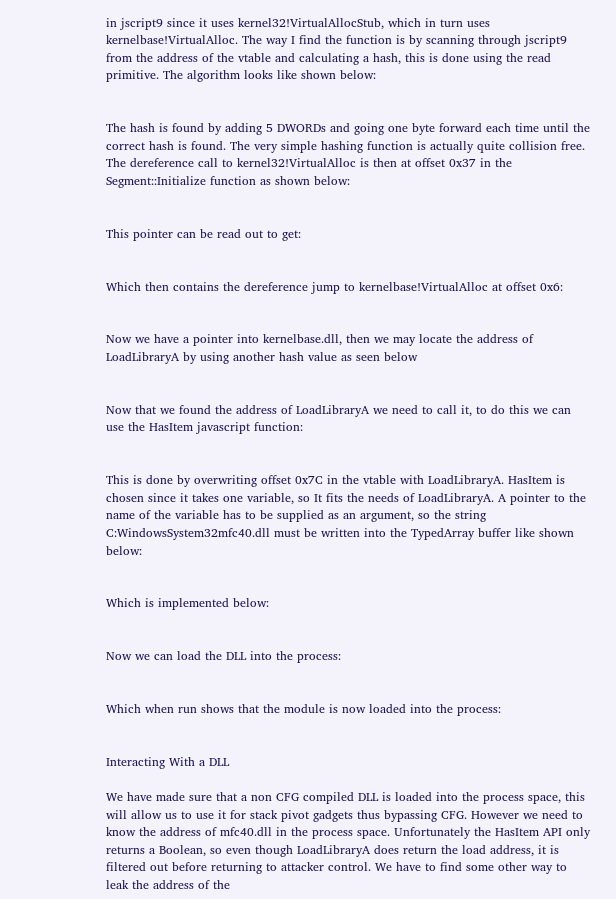in jscript9 since it uses kernel32!VirtualAllocStub, which in turn uses kernelbase!VirtualAlloc. The way I find the function is by scanning through jscript9 from the address of the vtable and calculating a hash, this is done using the read primitive. The algorithm looks like shown below:


The hash is found by adding 5 DWORDs and going one byte forward each time until the correct hash is found. The very simple hashing function is actually quite collision free. The dereference call to kernel32!VirtualAlloc is then at offset 0x37 in the Segment::Initialize function as shown below:


This pointer can be read out to get:


Which then contains the dereference jump to kernelbase!VirtualAlloc at offset 0x6:


Now we have a pointer into kernelbase.dll, then we may locate the address of LoadLibraryA by using another hash value as seen below


Now that we found the address of LoadLibraryA we need to call it, to do this we can use the HasItem javascript function:


This is done by overwriting offset 0x7C in the vtable with LoadLibraryA. HasItem is chosen since it takes one variable, so It fits the needs of LoadLibraryA. A pointer to the name of the variable has to be supplied as an argument, so the string C:WindowsSystem32mfc40.dll must be written into the TypedArray buffer like shown below:


Which is implemented below:


Now we can load the DLL into the process:


Which when run shows that the module is now loaded into the process:


Interacting With a DLL

We have made sure that a non CFG compiled DLL is loaded into the process space, this will allow us to use it for stack pivot gadgets thus bypassing CFG. However we need to know the address of mfc40.dll in the process space. Unfortunately the HasItem API only returns a Boolean, so even though LoadLibraryA does return the load address, it is filtered out before returning to attacker control. We have to find some other way to leak the address of the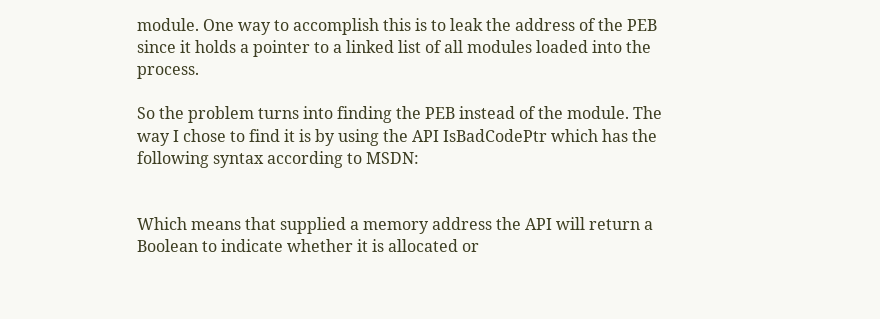module. One way to accomplish this is to leak the address of the PEB since it holds a pointer to a linked list of all modules loaded into the process.

So the problem turns into finding the PEB instead of the module. The way I chose to find it is by using the API IsBadCodePtr which has the following syntax according to MSDN:


Which means that supplied a memory address the API will return a Boolean to indicate whether it is allocated or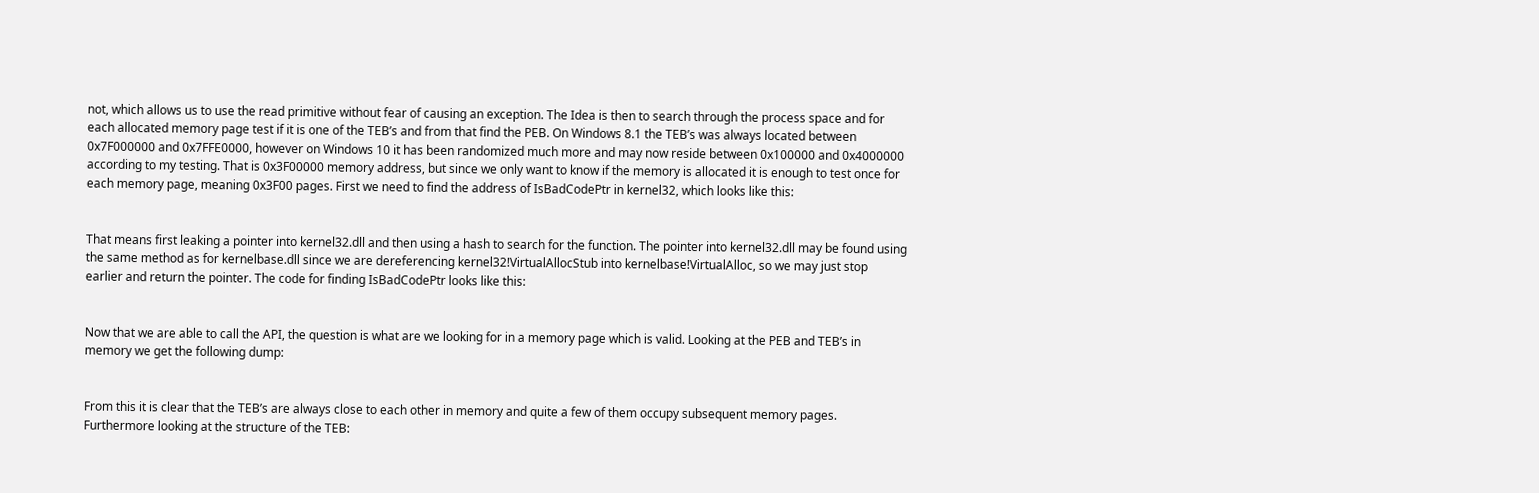not, which allows us to use the read primitive without fear of causing an exception. The Idea is then to search through the process space and for each allocated memory page test if it is one of the TEB’s and from that find the PEB. On Windows 8.1 the TEB’s was always located between 0x7F000000 and 0x7FFE0000, however on Windows 10 it has been randomized much more and may now reside between 0x100000 and 0x4000000 according to my testing. That is 0x3F00000 memory address, but since we only want to know if the memory is allocated it is enough to test once for each memory page, meaning 0x3F00 pages. First we need to find the address of IsBadCodePtr in kernel32, which looks like this:


That means first leaking a pointer into kernel32.dll and then using a hash to search for the function. The pointer into kernel32.dll may be found using the same method as for kernelbase.dll since we are dereferencing kernel32!VirtualAllocStub into kernelbase!VirtualAlloc, so we may just stop earlier and return the pointer. The code for finding IsBadCodePtr looks like this:


Now that we are able to call the API, the question is what are we looking for in a memory page which is valid. Looking at the PEB and TEB’s in memory we get the following dump:


From this it is clear that the TEB’s are always close to each other in memory and quite a few of them occupy subsequent memory pages. Furthermore looking at the structure of the TEB: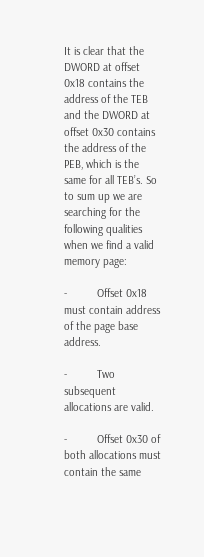It is clear that the DWORD at offset 0x18 contains the address of the TEB and the DWORD at offset 0x30 contains the address of the PEB, which is the same for all TEB’s. So to sum up we are searching for the following qualities when we find a valid memory page:

-          Offset 0x18 must contain address of the page base address.

-          Two subsequent allocations are valid.

-          Offset 0x30 of both allocations must contain the same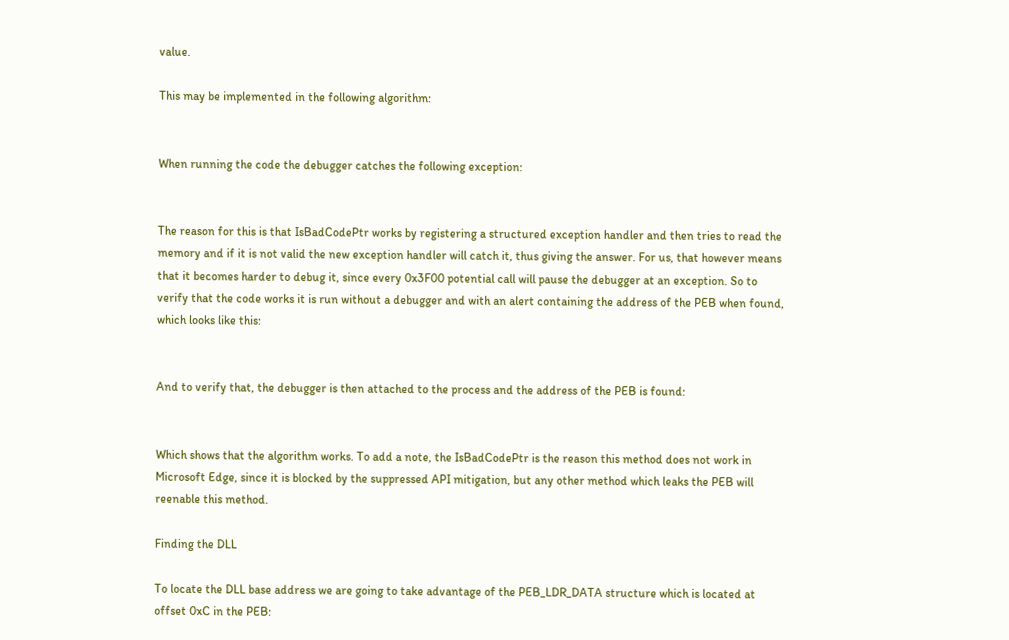value.

This may be implemented in the following algorithm:


When running the code the debugger catches the following exception:


The reason for this is that IsBadCodePtr works by registering a structured exception handler and then tries to read the memory and if it is not valid the new exception handler will catch it, thus giving the answer. For us, that however means that it becomes harder to debug it, since every 0x3F00 potential call will pause the debugger at an exception. So to verify that the code works it is run without a debugger and with an alert containing the address of the PEB when found, which looks like this:


And to verify that, the debugger is then attached to the process and the address of the PEB is found:


Which shows that the algorithm works. To add a note, the IsBadCodePtr is the reason this method does not work in Microsoft Edge, since it is blocked by the suppressed API mitigation, but any other method which leaks the PEB will reenable this method.

Finding the DLL

To locate the DLL base address we are going to take advantage of the PEB_LDR_DATA structure which is located at offset 0xC in the PEB: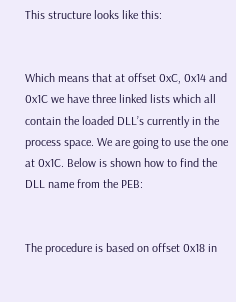This structure looks like this:


Which means that at offset 0xC, 0x14 and 0x1C we have three linked lists which all contain the loaded DLL’s currently in the process space. We are going to use the one at 0x1C. Below is shown how to find the DLL name from the PEB:


The procedure is based on offset 0x18 in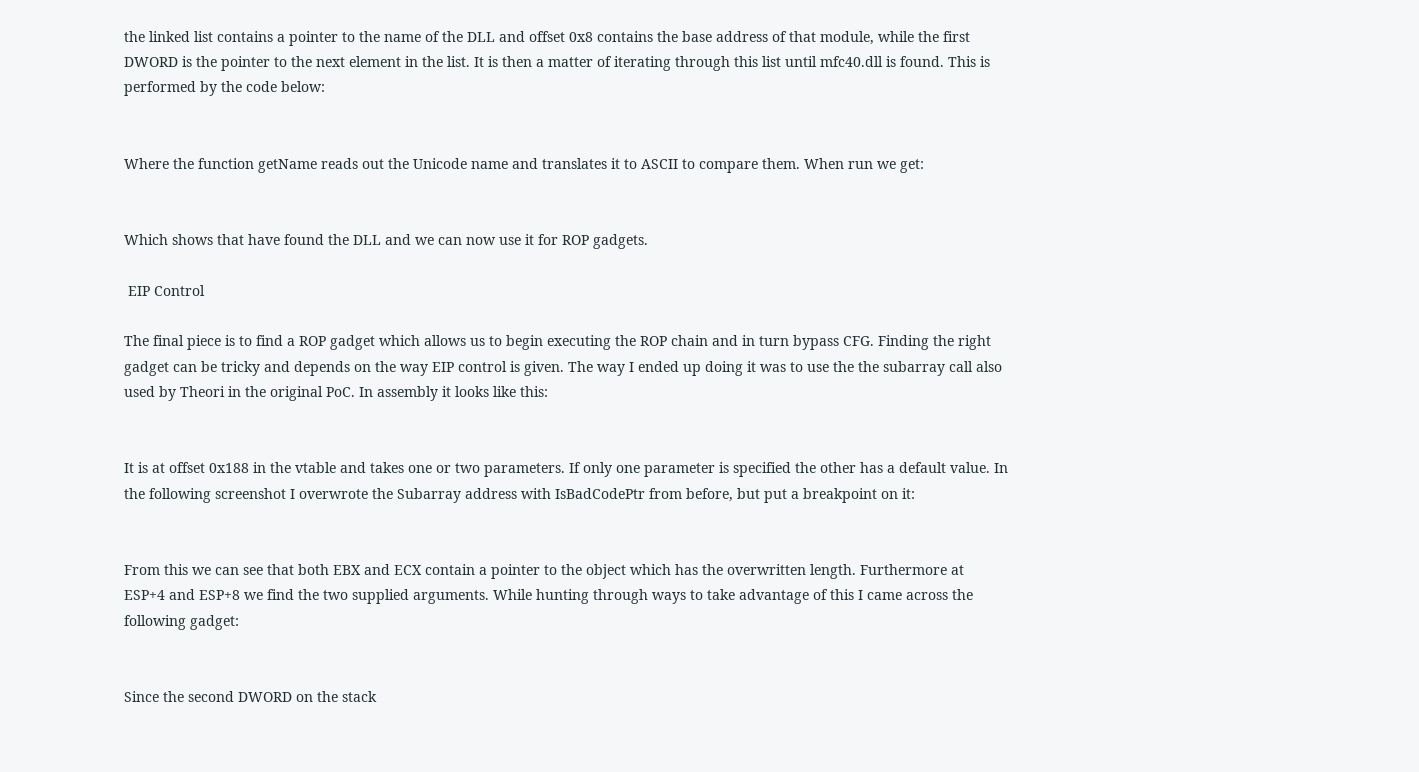the linked list contains a pointer to the name of the DLL and offset 0x8 contains the base address of that module, while the first DWORD is the pointer to the next element in the list. It is then a matter of iterating through this list until mfc40.dll is found. This is performed by the code below:


Where the function getName reads out the Unicode name and translates it to ASCII to compare them. When run we get:


Which shows that have found the DLL and we can now use it for ROP gadgets.

 EIP Control

The final piece is to find a ROP gadget which allows us to begin executing the ROP chain and in turn bypass CFG. Finding the right gadget can be tricky and depends on the way EIP control is given. The way I ended up doing it was to use the the subarray call also used by Theori in the original PoC. In assembly it looks like this:


It is at offset 0x188 in the vtable and takes one or two parameters. If only one parameter is specified the other has a default value. In the following screenshot I overwrote the Subarray address with IsBadCodePtr from before, but put a breakpoint on it:


From this we can see that both EBX and ECX contain a pointer to the object which has the overwritten length. Furthermore at ESP+4 and ESP+8 we find the two supplied arguments. While hunting through ways to take advantage of this I came across the following gadget:


Since the second DWORD on the stack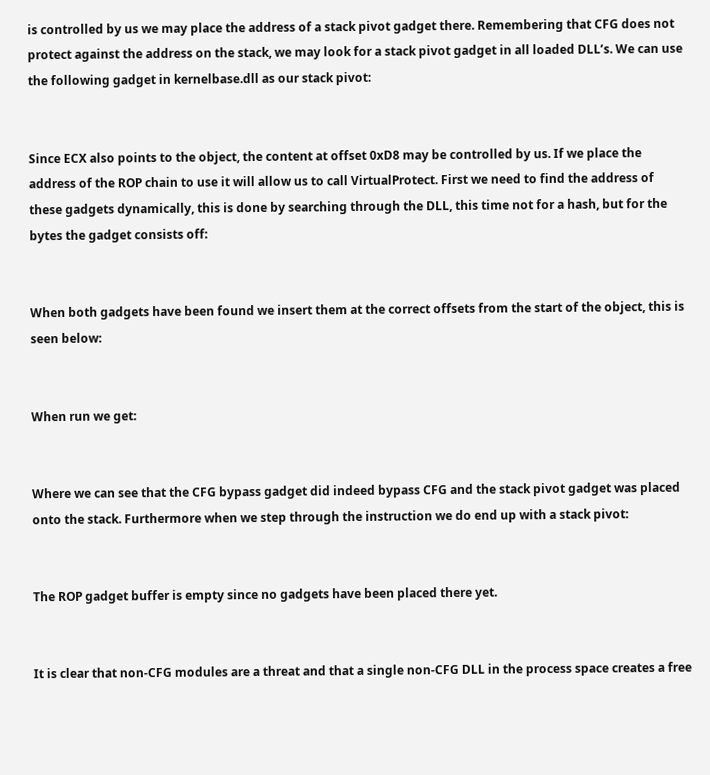is controlled by us we may place the address of a stack pivot gadget there. Remembering that CFG does not protect against the address on the stack, we may look for a stack pivot gadget in all loaded DLL’s. We can use the following gadget in kernelbase.dll as our stack pivot:


Since ECX also points to the object, the content at offset 0xD8 may be controlled by us. If we place the address of the ROP chain to use it will allow us to call VirtualProtect. First we need to find the address of these gadgets dynamically, this is done by searching through the DLL, this time not for a hash, but for the bytes the gadget consists off:


When both gadgets have been found we insert them at the correct offsets from the start of the object, this is seen below:


When run we get:


Where we can see that the CFG bypass gadget did indeed bypass CFG and the stack pivot gadget was placed onto the stack. Furthermore when we step through the instruction we do end up with a stack pivot:


The ROP gadget buffer is empty since no gadgets have been placed there yet.


It is clear that non-CFG modules are a threat and that a single non-CFG DLL in the process space creates a free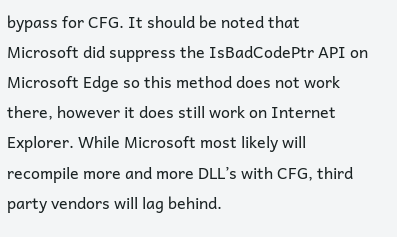bypass for CFG. It should be noted that Microsoft did suppress the IsBadCodePtr API on Microsoft Edge so this method does not work there, however it does still work on Internet Explorer. While Microsoft most likely will recompile more and more DLL’s with CFG, third party vendors will lag behind.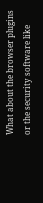What about the browser plugins or the security software like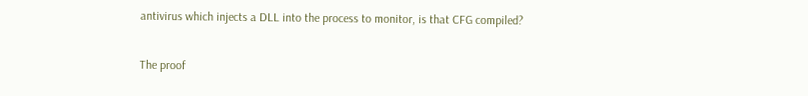antivirus which injects a DLL into the process to monitor, is that CFG compiled?

The proof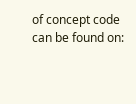of concept code can be found on: